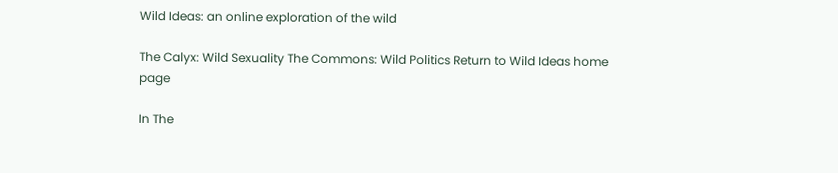Wild Ideas: an online exploration of the wild

The Calyx: Wild Sexuality The Commons: Wild Politics Return to Wild Ideas home page

In The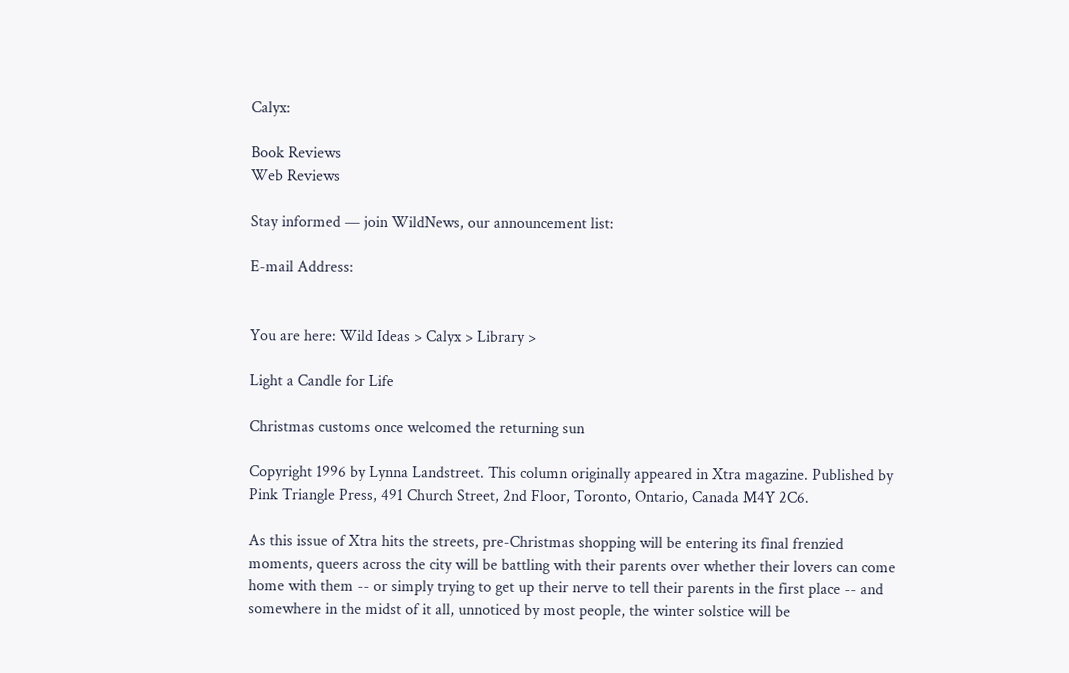Calyx:

Book Reviews
Web Reviews

Stay informed — join WildNews, our announcement list:

E-mail Address:


You are here: Wild Ideas > Calyx > Library >

Light a Candle for Life

Christmas customs once welcomed the returning sun

Copyright 1996 by Lynna Landstreet. This column originally appeared in Xtra magazine. Published by Pink Triangle Press, 491 Church Street, 2nd Floor, Toronto, Ontario, Canada M4Y 2C6.

As this issue of Xtra hits the streets, pre-Christmas shopping will be entering its final frenzied moments, queers across the city will be battling with their parents over whether their lovers can come home with them -- or simply trying to get up their nerve to tell their parents in the first place -- and somewhere in the midst of it all, unnoticed by most people, the winter solstice will be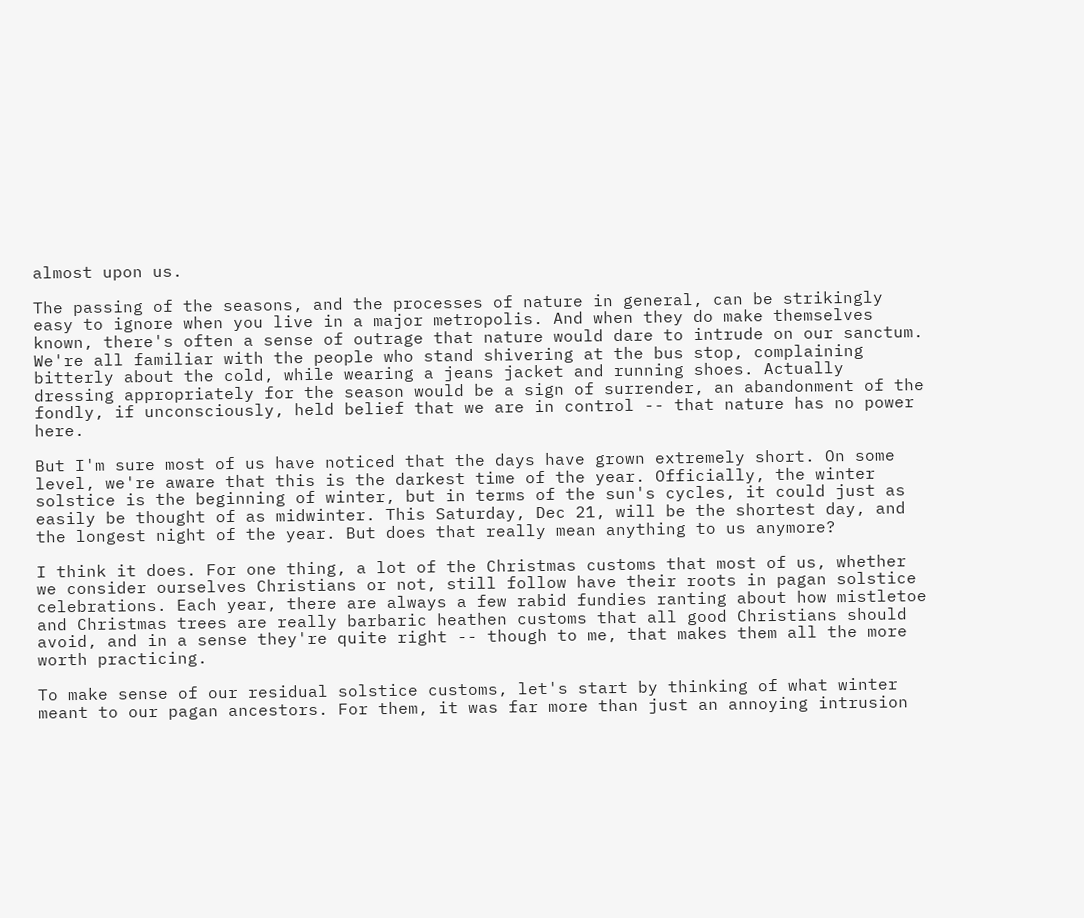almost upon us.

The passing of the seasons, and the processes of nature in general, can be strikingly easy to ignore when you live in a major metropolis. And when they do make themselves known, there's often a sense of outrage that nature would dare to intrude on our sanctum. We're all familiar with the people who stand shivering at the bus stop, complaining bitterly about the cold, while wearing a jeans jacket and running shoes. Actually dressing appropriately for the season would be a sign of surrender, an abandonment of the fondly, if unconsciously, held belief that we are in control -- that nature has no power here.

But I'm sure most of us have noticed that the days have grown extremely short. On some level, we're aware that this is the darkest time of the year. Officially, the winter solstice is the beginning of winter, but in terms of the sun's cycles, it could just as easily be thought of as midwinter. This Saturday, Dec 21, will be the shortest day, and the longest night of the year. But does that really mean anything to us anymore?

I think it does. For one thing, a lot of the Christmas customs that most of us, whether we consider ourselves Christians or not, still follow have their roots in pagan solstice celebrations. Each year, there are always a few rabid fundies ranting about how mistletoe and Christmas trees are really barbaric heathen customs that all good Christians should avoid, and in a sense they're quite right -- though to me, that makes them all the more worth practicing.

To make sense of our residual solstice customs, let's start by thinking of what winter meant to our pagan ancestors. For them, it was far more than just an annoying intrusion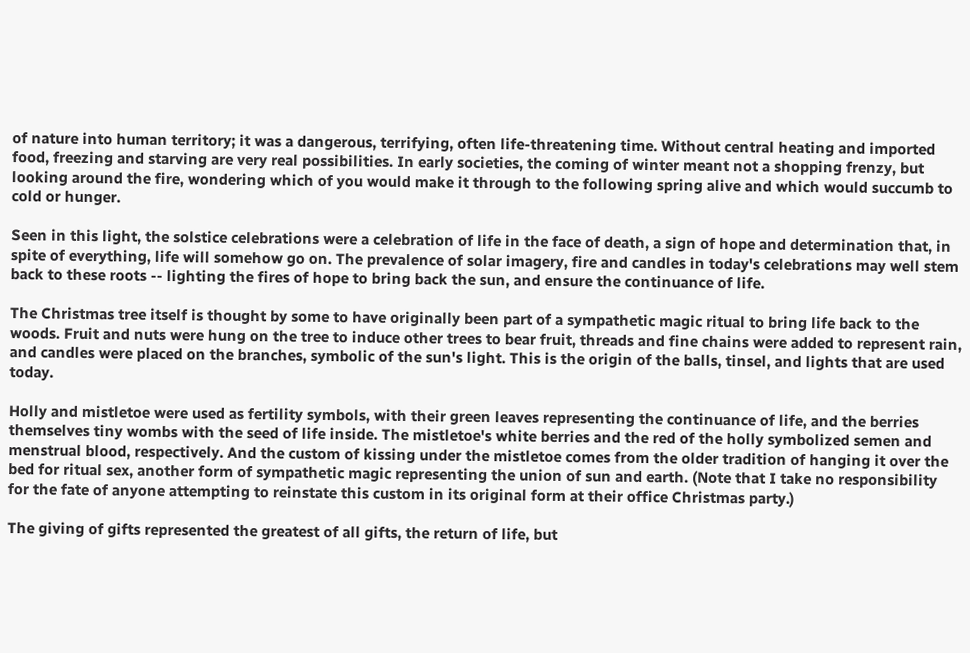of nature into human territory; it was a dangerous, terrifying, often life-threatening time. Without central heating and imported food, freezing and starving are very real possibilities. In early societies, the coming of winter meant not a shopping frenzy, but looking around the fire, wondering which of you would make it through to the following spring alive and which would succumb to cold or hunger.

Seen in this light, the solstice celebrations were a celebration of life in the face of death, a sign of hope and determination that, in spite of everything, life will somehow go on. The prevalence of solar imagery, fire and candles in today's celebrations may well stem back to these roots -- lighting the fires of hope to bring back the sun, and ensure the continuance of life.

The Christmas tree itself is thought by some to have originally been part of a sympathetic magic ritual to bring life back to the woods. Fruit and nuts were hung on the tree to induce other trees to bear fruit, threads and fine chains were added to represent rain, and candles were placed on the branches, symbolic of the sun's light. This is the origin of the balls, tinsel, and lights that are used today.

Holly and mistletoe were used as fertility symbols, with their green leaves representing the continuance of life, and the berries themselves tiny wombs with the seed of life inside. The mistletoe's white berries and the red of the holly symbolized semen and menstrual blood, respectively. And the custom of kissing under the mistletoe comes from the older tradition of hanging it over the bed for ritual sex, another form of sympathetic magic representing the union of sun and earth. (Note that I take no responsibility for the fate of anyone attempting to reinstate this custom in its original form at their office Christmas party.)

The giving of gifts represented the greatest of all gifts, the return of life, but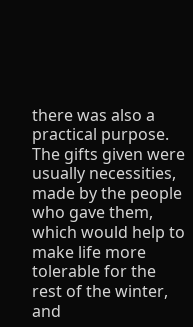there was also a practical purpose. The gifts given were usually necessities, made by the people who gave them, which would help to make life more tolerable for the rest of the winter, and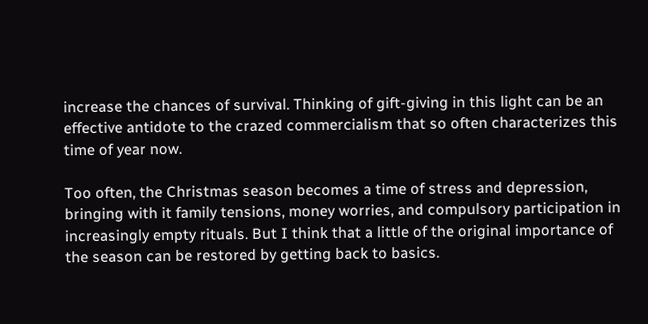increase the chances of survival. Thinking of gift-giving in this light can be an effective antidote to the crazed commercialism that so often characterizes this time of year now.

Too often, the Christmas season becomes a time of stress and depression, bringing with it family tensions, money worries, and compulsory participation in increasingly empty rituals. But I think that a little of the original importance of the season can be restored by getting back to basics.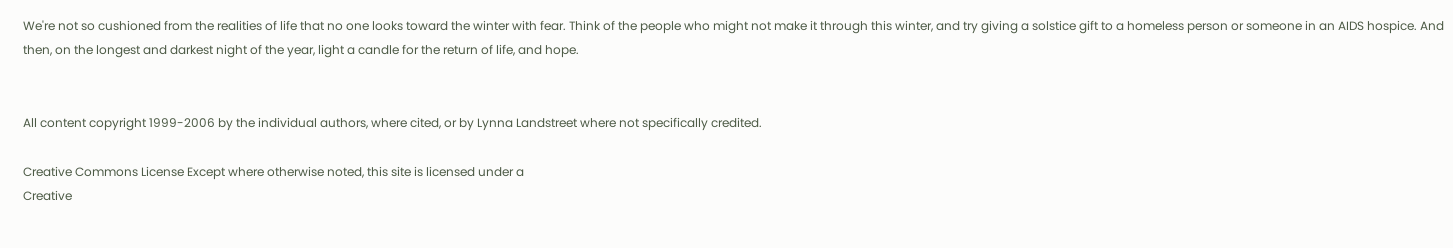We're not so cushioned from the realities of life that no one looks toward the winter with fear. Think of the people who might not make it through this winter, and try giving a solstice gift to a homeless person or someone in an AIDS hospice. And then, on the longest and darkest night of the year, light a candle for the return of life, and hope.


All content copyright 1999-2006 by the individual authors, where cited, or by Lynna Landstreet where not specifically credited.

Creative Commons License Except where otherwise noted, this site is licensed under a
Creative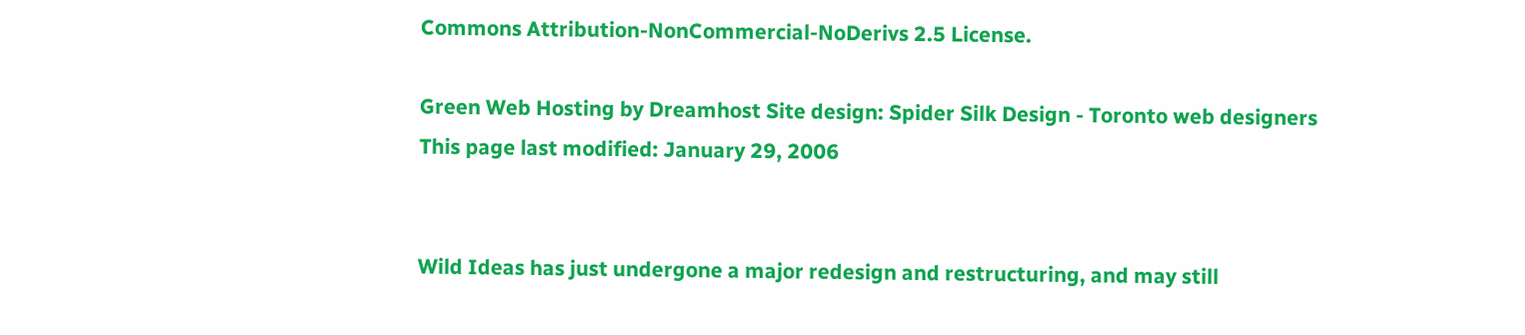Commons Attribution-NonCommercial-NoDerivs 2.5 License.

Green Web Hosting by Dreamhost Site design: Spider Silk Design - Toronto web designers
This page last modified: January 29, 2006


Wild Ideas has just undergone a major redesign and restructuring, and may still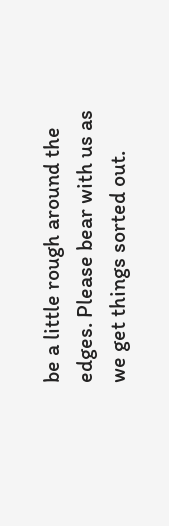be a little rough around the edges. Please bear with us as we get things sorted out.